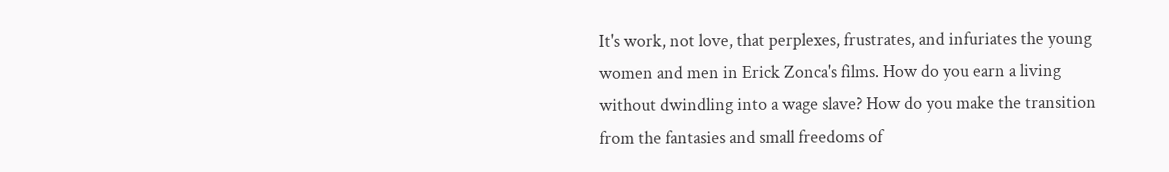It's work, not love, that perplexes, frustrates, and infuriates the young women and men in Erick Zonca's films. How do you earn a living without dwindling into a wage slave? How do you make the transition from the fantasies and small freedoms of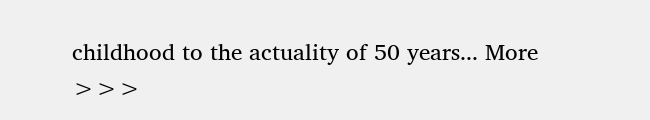childhood to the actuality of 50 years... More >>>